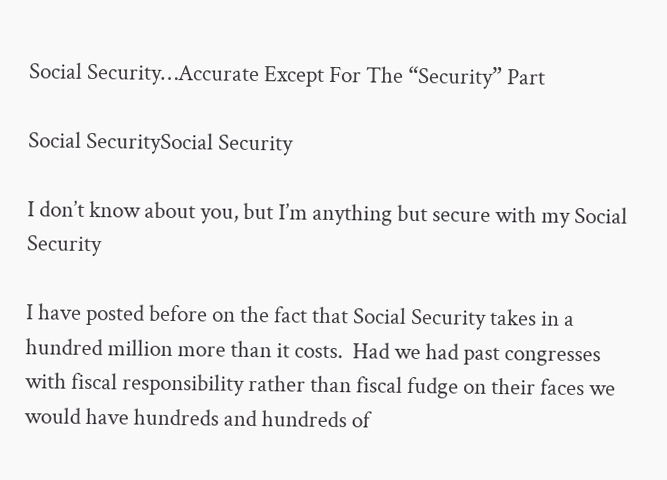Social Security…Accurate Except For The “Security” Part

Social SecuritySocial Security

I don’t know about you, but I’m anything but secure with my Social Security

I have posted before on the fact that Social Security takes in a hundred million more than it costs.  Had we had past congresses with fiscal responsibility rather than fiscal fudge on their faces we would have hundreds and hundreds of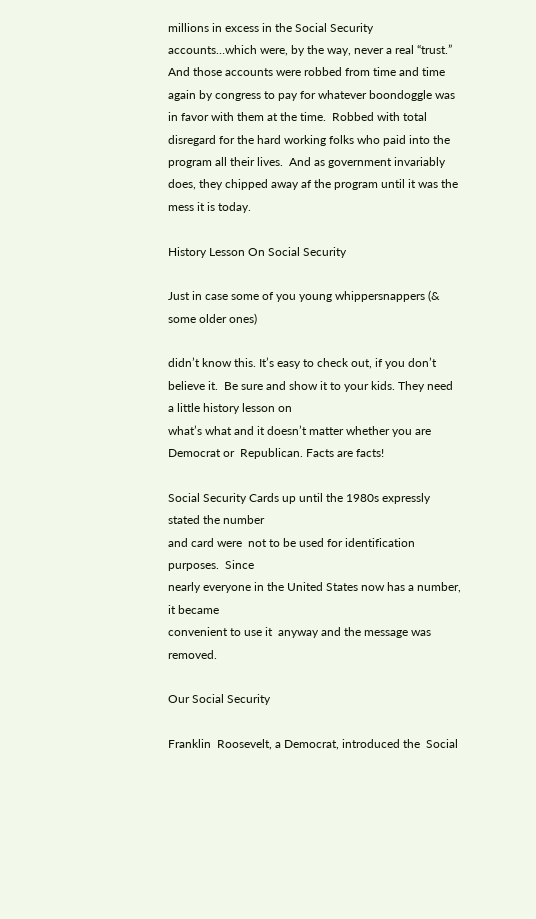millions in excess in the Social Security accounts…which were, by the way, never a real “trust.”  And those accounts were robbed from time and time again by congress to pay for whatever boondoggle was in favor with them at the time.  Robbed with total disregard for the hard working folks who paid into the program all their lives.  And as government invariably does, they chipped away af the program until it was the mess it is today.

History Lesson On Social Security

Just in case some of you young whippersnappers (&  some older ones)

didn’t know this. It’s easy to check out, if you don’t believe it.  Be sure and show it to your kids. They need a little history lesson on
what’s what and it doesn’t matter whether you are Democrat or  Republican. Facts are facts!

Social Security Cards up until the 1980s expressly stated the number
and card were  not to be used for identification purposes.  Since
nearly everyone in the United States now has a number, it became
convenient to use it  anyway and the message was removed.

Our Social Security

Franklin  Roosevelt, a Democrat, introduced the  Social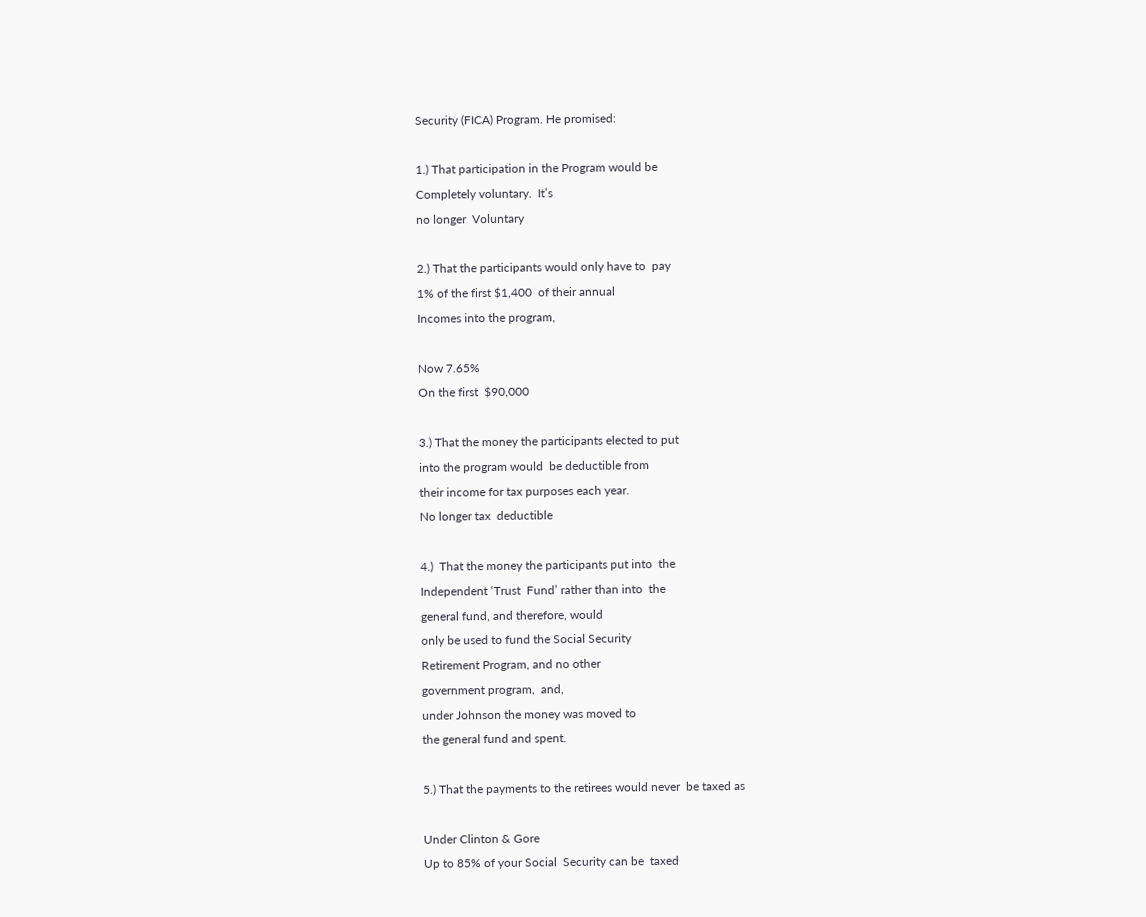Security (FICA) Program. He promised:

1.) That participation in the Program would be
Completely voluntary.  It’s
no longer  Voluntary

2.) That the participants would only have to  pay
1% of the first $1,400  of their annual
Incomes into the program,

Now 7.65%
On the first  $90,000

3.) That the money the participants elected to put
into the program would  be deductible from
their income for tax purposes each year.
No longer tax  deductible

4.)  That the money the participants put into  the
Independent ‘Trust  Fund’ rather than into  the
general fund, and therefore, would
only be used to fund the Social Security
Retirement Program, and no other
government program,  and,
under Johnson the money was moved to
the general fund and spent.

5.) That the payments to the retirees would never  be taxed as

Under Clinton & Gore
Up to 85% of your Social  Security can be  taxed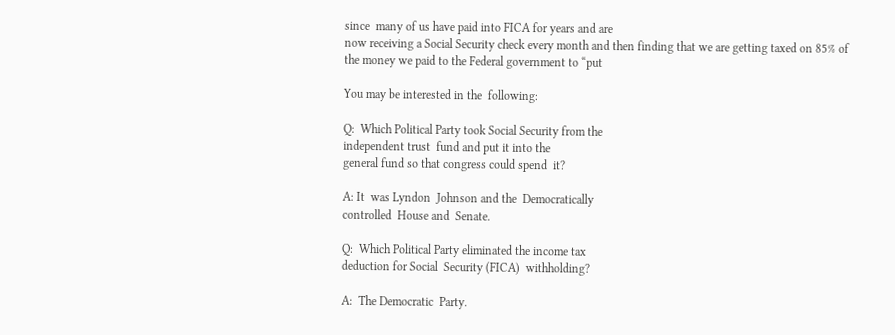since  many of us have paid into FICA for years and are
now receiving a Social Security check every month and then finding that we are getting taxed on 85% of
the money we paid to the Federal government to “put

You may be interested in the  following:

Q:  Which Political Party took Social Security from the
independent trust  fund and put it into the
general fund so that congress could spend  it?

A: It  was Lyndon  Johnson and the  Democratically
controlled  House and  Senate.

Q:  Which Political Party eliminated the income tax
deduction for Social  Security (FICA)  withholding?

A:  The Democratic  Party.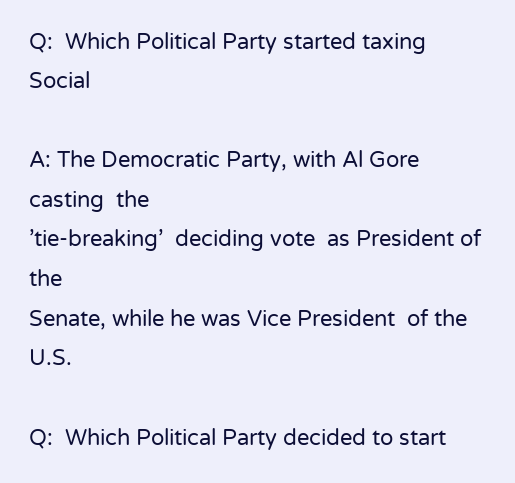Q:  Which Political Party started taxing Social

A: The Democratic Party, with Al Gore casting  the
’tie-breaking’  deciding vote  as President of  the
Senate, while he was Vice President  of the U.S.

Q:  Which Political Party decided to start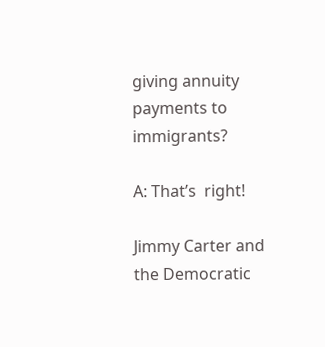giving annuity payments to  immigrants?

A: That’s  right!

Jimmy Carter and  the Democratic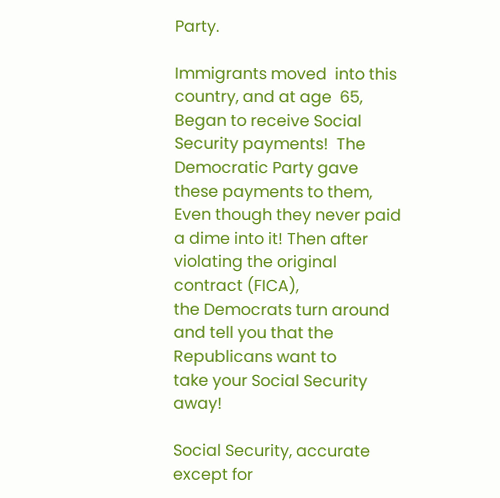Party.

Immigrants moved  into this country, and at age  65,
Began to receive Social Security payments!  The
Democratic Party gave  these payments to them,
Even though they never paid a dime into it! Then after violating the original contract (FICA),
the Democrats turn around and tell you that the Republicans want to
take your Social Security away!

Social Security, accurate except for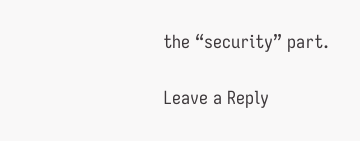the “security” part.

Leave a Reply